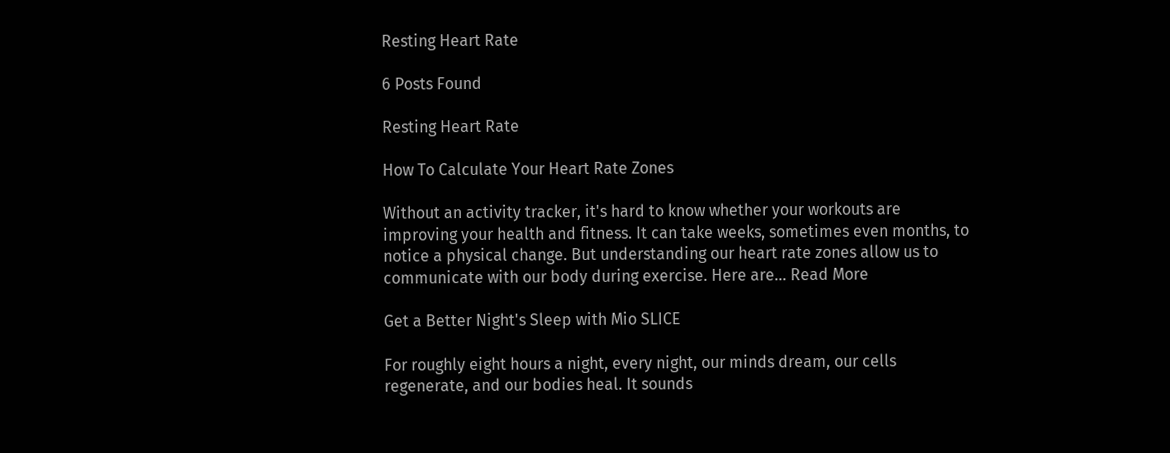Resting Heart Rate

6 Posts Found

Resting Heart Rate

How To Calculate Your Heart Rate Zones

Without an activity tracker, it's hard to know whether your workouts are improving your health and fitness. It can take weeks, sometimes even months, to notice a physical change. But understanding our heart rate zones allow us to communicate with our body during exercise. Here are... Read More

Get a Better Night's Sleep with Mio SLICE

For roughly eight hours a night, every night, our minds dream, our cells regenerate, and our bodies heal. It sounds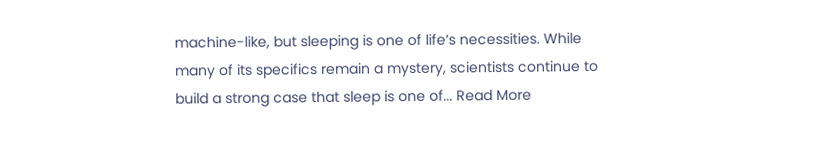machine-like, but sleeping is one of life’s necessities. While many of its specifics remain a mystery, scientists continue to build a strong case that sleep is one of... Read More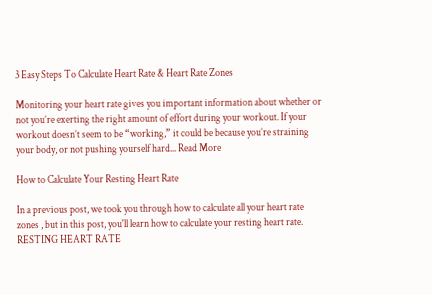3 Easy Steps To Calculate Heart Rate & Heart Rate Zones

Monitoring your heart rate gives you important information about whether or not you’re exerting the right amount of effort during your workout. If your workout doesn’t seem to be “working,” it could be because you’re straining your body, or not pushing yourself hard... Read More

How to Calculate Your Resting Heart Rate

In a previous post, we took you through how to calculate all your heart rate zones , but in this post, you'll learn how to calculate your resting heart rate. RESTING HEART RATE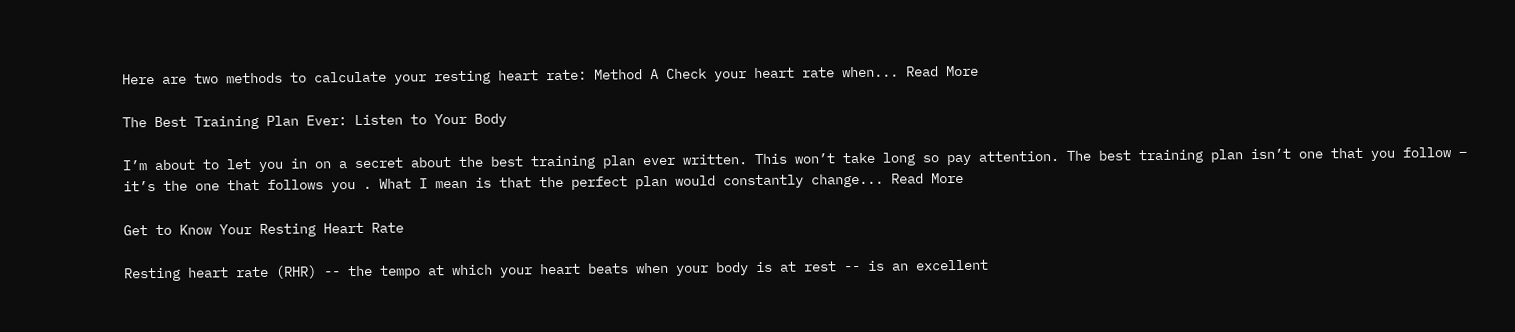Here are two methods to calculate your resting heart rate: Method A Check your heart rate when... Read More

The Best Training Plan Ever: Listen to Your Body

I’m about to let you in on a secret about the best training plan ever written. This won’t take long so pay attention. The best training plan isn’t one that you follow – it’s the one that follows you . What I mean is that the perfect plan would constantly change... Read More

Get to Know Your Resting Heart Rate

Resting heart rate (RHR) -- the tempo at which your heart beats when your body is at rest -- is an excellent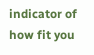indicator of how fit you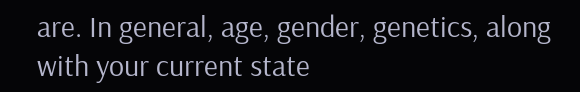are. In general, age, gender, genetics, along with your current state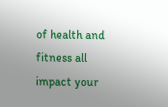of health and fitness all impact your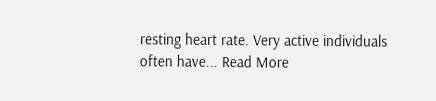resting heart rate. Very active individuals often have... Read More